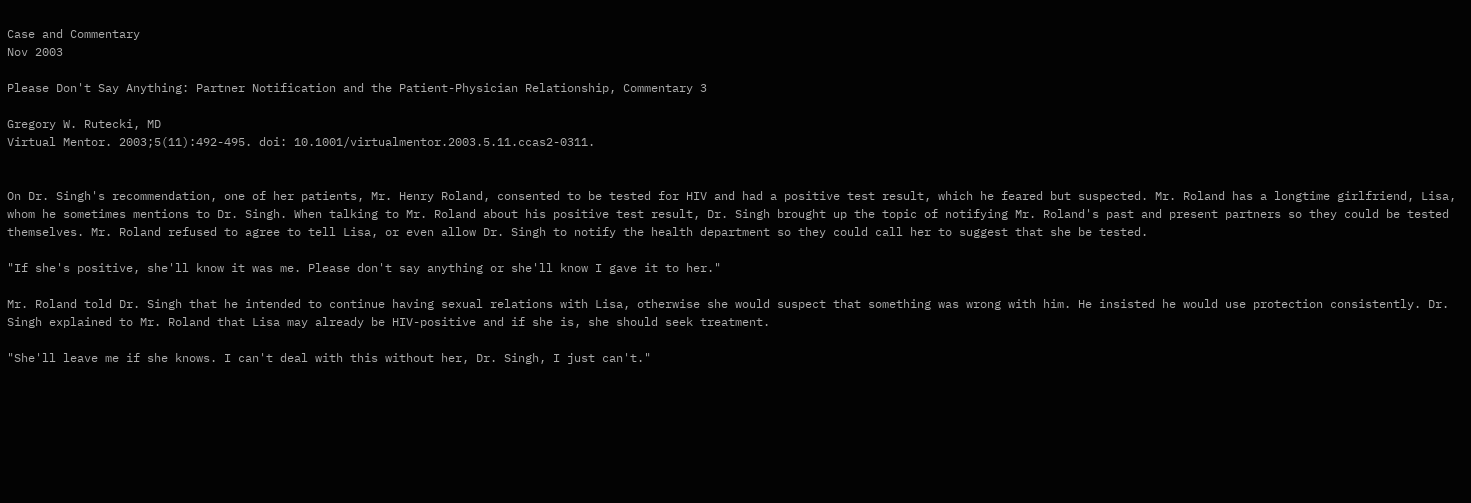Case and Commentary
Nov 2003

Please Don't Say Anything: Partner Notification and the Patient-Physician Relationship, Commentary 3

Gregory W. Rutecki, MD
Virtual Mentor. 2003;5(11):492-495. doi: 10.1001/virtualmentor.2003.5.11.ccas2-0311.


On Dr. Singh's recommendation, one of her patients, Mr. Henry Roland, consented to be tested for HIV and had a positive test result, which he feared but suspected. Mr. Roland has a longtime girlfriend, Lisa, whom he sometimes mentions to Dr. Singh. When talking to Mr. Roland about his positive test result, Dr. Singh brought up the topic of notifying Mr. Roland's past and present partners so they could be tested themselves. Mr. Roland refused to agree to tell Lisa, or even allow Dr. Singh to notify the health department so they could call her to suggest that she be tested.

"If she's positive, she'll know it was me. Please don't say anything or she'll know I gave it to her."

Mr. Roland told Dr. Singh that he intended to continue having sexual relations with Lisa, otherwise she would suspect that something was wrong with him. He insisted he would use protection consistently. Dr. Singh explained to Mr. Roland that Lisa may already be HIV-positive and if she is, she should seek treatment.

"She'll leave me if she knows. I can't deal with this without her, Dr. Singh, I just can't."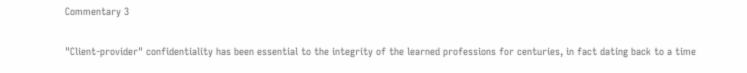Commentary 3

"Client-provider" confidentiality has been essential to the integrity of the learned professions for centuries, in fact dating back to a time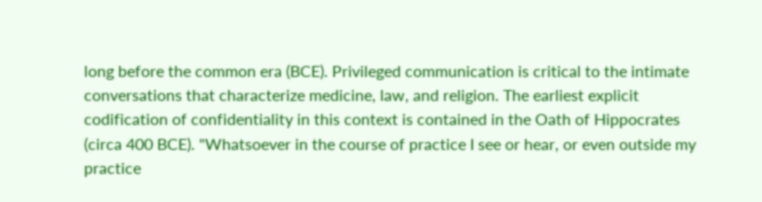long before the common era (BCE). Privileged communication is critical to the intimate conversations that characterize medicine, law, and religion. The earliest explicit codification of confidentiality in this context is contained in the Oath of Hippocrates (circa 400 BCE). "Whatsoever in the course of practice I see or hear, or even outside my practice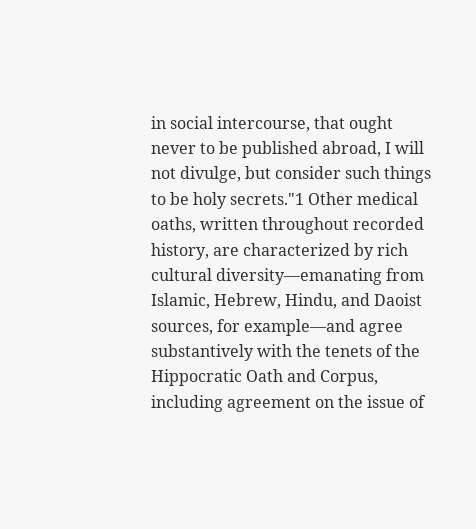in social intercourse, that ought never to be published abroad, I will not divulge, but consider such things to be holy secrets."1 Other medical oaths, written throughout recorded history, are characterized by rich cultural diversity—emanating from Islamic, Hebrew, Hindu, and Daoist sources, for example—and agree substantively with the tenets of the Hippocratic Oath and Corpus, including agreement on the issue of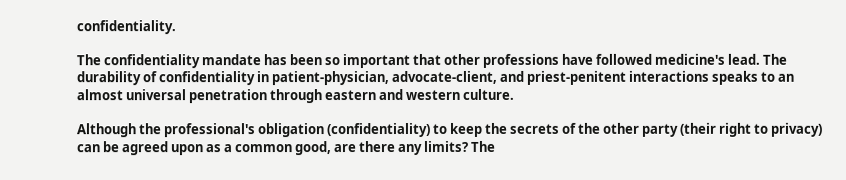confidentiality.

The confidentiality mandate has been so important that other professions have followed medicine's lead. The durability of confidentiality in patient-physician, advocate-client, and priest-penitent interactions speaks to an almost universal penetration through eastern and western culture.

Although the professional's obligation (confidentiality) to keep the secrets of the other party (their right to privacy) can be agreed upon as a common good, are there any limits? The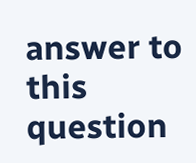answer to this question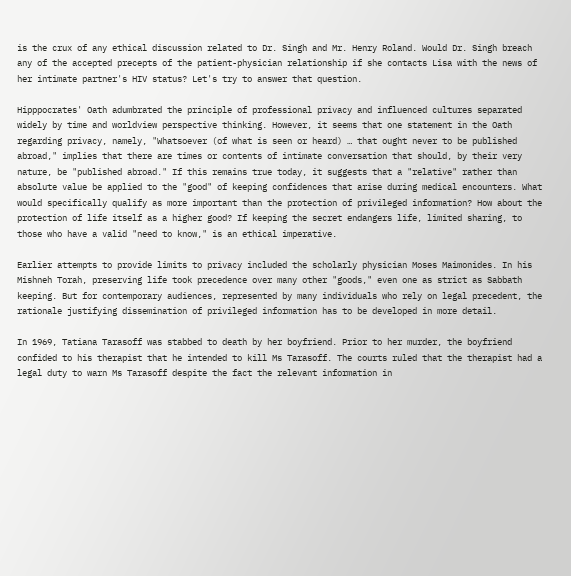is the crux of any ethical discussion related to Dr. Singh and Mr. Henry Roland. Would Dr. Singh breach any of the accepted precepts of the patient-physician relationship if she contacts Lisa with the news of her intimate partner's HIV status? Let's try to answer that question.

Hipppocrates' Oath adumbrated the principle of professional privacy and influenced cultures separated widely by time and worldview perspective thinking. However, it seems that one statement in the Oath regarding privacy, namely, "Whatsoever (of what is seen or heard) … that ought never to be published abroad," implies that there are times or contents of intimate conversation that should, by their very nature, be "published abroad." If this remains true today, it suggests that a "relative" rather than absolute value be applied to the "good" of keeping confidences that arise during medical encounters. What would specifically qualify as more important than the protection of privileged information? How about the protection of life itself as a higher good? If keeping the secret endangers life, limited sharing, to those who have a valid "need to know," is an ethical imperative.

Earlier attempts to provide limits to privacy included the scholarly physician Moses Maimonides. In his Mishneh Torah, preserving life took precedence over many other "goods," even one as strict as Sabbath keeping. But for contemporary audiences, represented by many individuals who rely on legal precedent, the rationale justifying dissemination of privileged information has to be developed in more detail.

In 1969, Tatiana Tarasoff was stabbed to death by her boyfriend. Prior to her murder, the boyfriend confided to his therapist that he intended to kill Ms Tarasoff. The courts ruled that the therapist had a legal duty to warn Ms Tarasoff despite the fact the relevant information in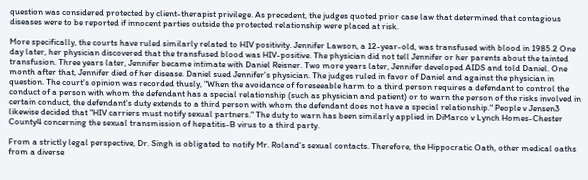question was considered protected by client-therapist privilege. As precedent, the judges quoted prior case law that determined that contagious diseases were to be reported if innocent parties outside the protected relationship were placed at risk.

More specifically, the courts have ruled similarly related to HIV positivity. Jennifer Lawson, a 12-year-old, was transfused with blood in 1985.2 One day later, her physician discovered that the transfused blood was HIV-positive. The physician did not tell Jennifer or her parents about the tainted transfusion. Three years later, Jennifer became intimate with Daniel Reisner. Two more years later, Jennifer developed AIDS and told Daniel. One month after that, Jennifer died of her disease. Daniel sued Jennifer's physician. The judges ruled in favor of Daniel and against the physician in question. The court's opinion was recorded thusly, "When the avoidance of foreseeable harm to a third person requires a defendant to control the conduct of a person with whom the defendant has a special relationship (such as physician and patient) or to warn the person of the risks involved in certain conduct, the defendant's duty extends to a third person with whom the defendant does not have a special relationship." People v Jensen3 likewise decided that "HIV carriers must notify sexual partners." The duty to warn has been similarly applied in DiMarco v Lynch Homes-Chester County4 concerning the sexual transmission of hepatitis-B virus to a third party.

From a strictly legal perspective, Dr. Singh is obligated to notify Mr. Roland's sexual contacts. Therefore, the Hippocratic Oath, other medical oaths from a diverse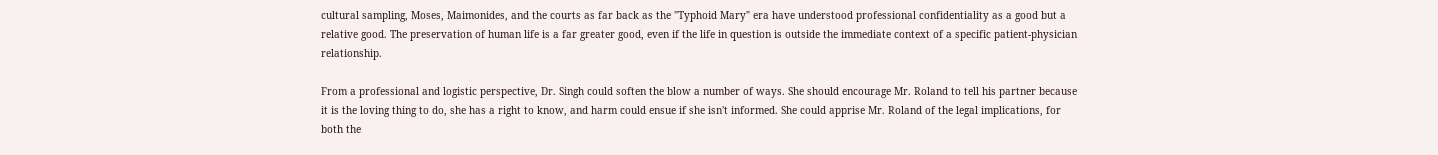cultural sampling, Moses, Maimonides, and the courts as far back as the "Typhoid Mary" era have understood professional confidentiality as a good but a relative good. The preservation of human life is a far greater good, even if the life in question is outside the immediate context of a specific patient-physician relationship.

From a professional and logistic perspective, Dr. Singh could soften the blow a number of ways. She should encourage Mr. Roland to tell his partner because it is the loving thing to do, she has a right to know, and harm could ensue if she isn't informed. She could apprise Mr. Roland of the legal implications, for both the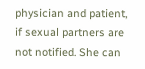physician and patient, if sexual partners are not notified. She can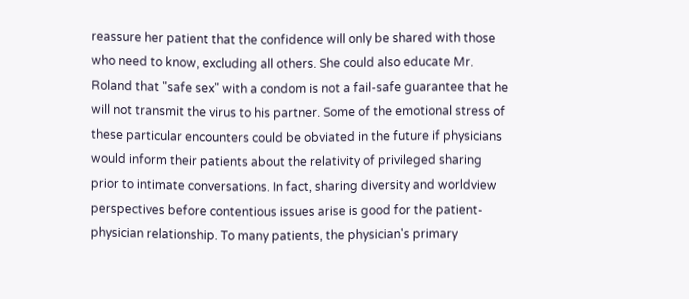reassure her patient that the confidence will only be shared with those who need to know, excluding all others. She could also educate Mr. Roland that "safe sex" with a condom is not a fail-safe guarantee that he will not transmit the virus to his partner. Some of the emotional stress of these particular encounters could be obviated in the future if physicians would inform their patients about the relativity of privileged sharing prior to intimate conversations. In fact, sharing diversity and worldview perspectives before contentious issues arise is good for the patient-physician relationship. To many patients, the physician's primary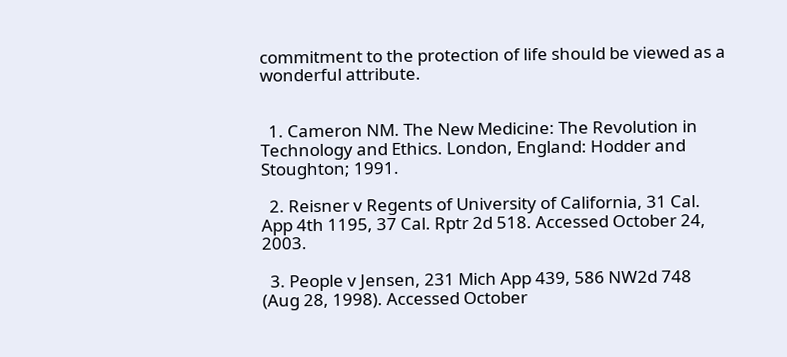commitment to the protection of life should be viewed as a wonderful attribute.


  1. Cameron NM. The New Medicine: The Revolution in Technology and Ethics. London, England: Hodder and Stoughton; 1991.

  2. Reisner v Regents of University of California, 31 Cal. App 4th 1195, 37 Cal. Rptr 2d 518. Accessed October 24, 2003.

  3. People v Jensen, 231 Mich App 439, 586 NW2d 748 (Aug 28, 1998). Accessed October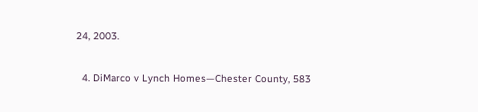24, 2003.

  4. DiMarco v Lynch Homes—Chester County, 583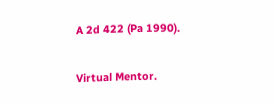A 2d 422 (Pa 1990).


Virtual Mentor.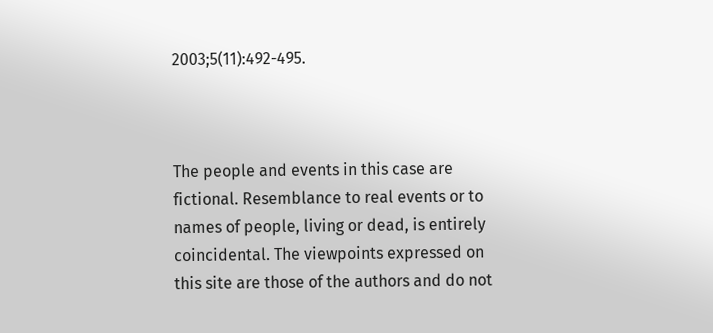2003;5(11):492-495.



The people and events in this case are fictional. Resemblance to real events or to names of people, living or dead, is entirely coincidental. The viewpoints expressed on this site are those of the authors and do not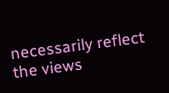necessarily reflect the views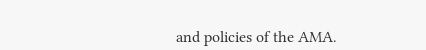and policies of the AMA.